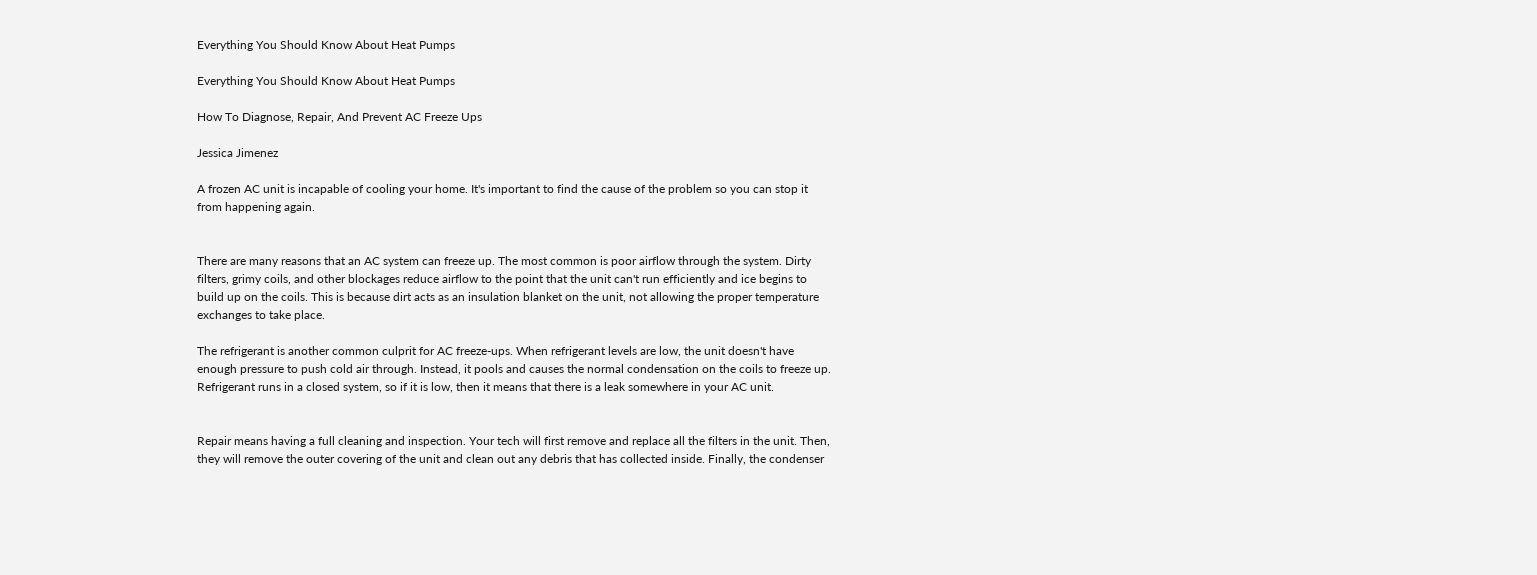Everything You Should Know About Heat Pumps

Everything You Should Know About Heat Pumps

How To Diagnose, Repair, And Prevent AC Freeze Ups

Jessica Jimenez

A frozen AC unit is incapable of cooling your home. It's important to find the cause of the problem so you can stop it from happening again.


There are many reasons that an AC system can freeze up. The most common is poor airflow through the system. Dirty filters, grimy coils, and other blockages reduce airflow to the point that the unit can't run efficiently and ice begins to build up on the coils. This is because dirt acts as an insulation blanket on the unit, not allowing the proper temperature exchanges to take place.

The refrigerant is another common culprit for AC freeze-ups. When refrigerant levels are low, the unit doesn't have enough pressure to push cold air through. Instead, it pools and causes the normal condensation on the coils to freeze up. Refrigerant runs in a closed system, so if it is low, then it means that there is a leak somewhere in your AC unit.


Repair means having a full cleaning and inspection. Your tech will first remove and replace all the filters in the unit. Then, they will remove the outer covering of the unit and clean out any debris that has collected inside. Finally, the condenser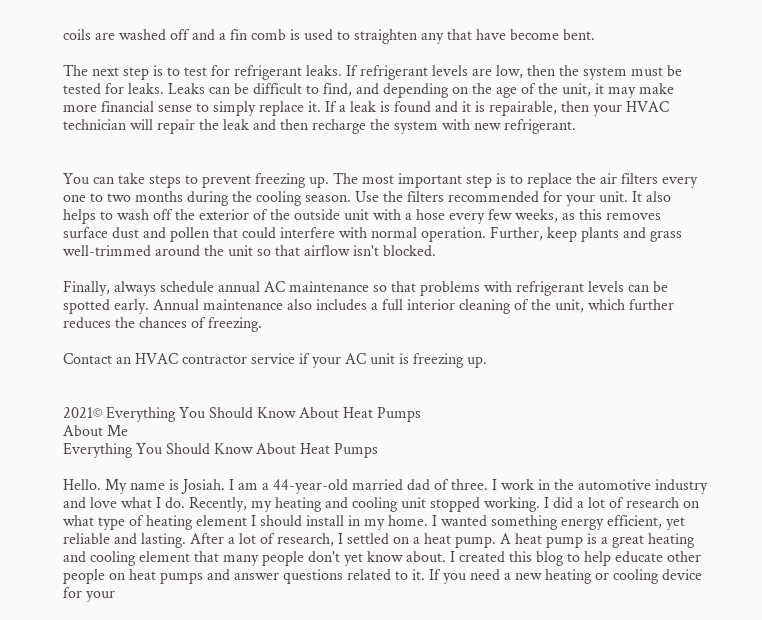coils are washed off and a fin comb is used to straighten any that have become bent.

The next step is to test for refrigerant leaks. If refrigerant levels are low, then the system must be tested for leaks. Leaks can be difficult to find, and depending on the age of the unit, it may make more financial sense to simply replace it. If a leak is found and it is repairable, then your HVAC technician will repair the leak and then recharge the system with new refrigerant.


You can take steps to prevent freezing up. The most important step is to replace the air filters every one to two months during the cooling season. Use the filters recommended for your unit. It also helps to wash off the exterior of the outside unit with a hose every few weeks, as this removes surface dust and pollen that could interfere with normal operation. Further, keep plants and grass well-trimmed around the unit so that airflow isn't blocked.

Finally, always schedule annual AC maintenance so that problems with refrigerant levels can be spotted early. Annual maintenance also includes a full interior cleaning of the unit, which further reduces the chances of freezing.

Contact an HVAC contractor service if your AC unit is freezing up.


2021© Everything You Should Know About Heat Pumps
About Me
Everything You Should Know About Heat Pumps

Hello. My name is Josiah. I am a 44-year-old married dad of three. I work in the automotive industry and love what I do. Recently, my heating and cooling unit stopped working. I did a lot of research on what type of heating element I should install in my home. I wanted something energy efficient, yet reliable and lasting. After a lot of research, I settled on a heat pump. A heat pump is a great heating and cooling element that many people don't yet know about. I created this blog to help educate other people on heat pumps and answer questions related to it. If you need a new heating or cooling device for your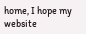home, I hope my website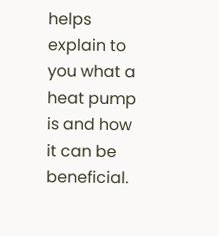helps explain to you what a heat pump is and how it can be beneficial.